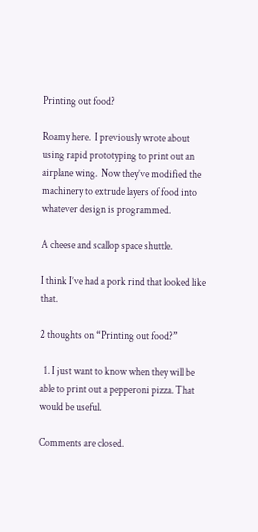Printing out food?

Roamy here.  I previously wrote about using rapid prototyping to print out an airplane wing.  Now they’ve modified the machinery to extrude layers of food into whatever design is programmed.

A cheese and scallop space shuttle.

I think I’ve had a pork rind that looked like that.

2 thoughts on “Printing out food?”

  1. I just want to know when they will be able to print out a pepperoni pizza. That would be useful.

Comments are closed.